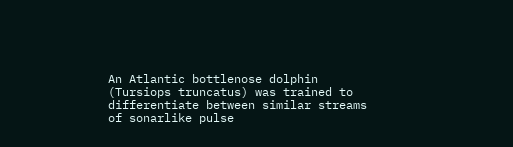An Atlantic bottlenose dolphin (Tursiops truncatus) was trained to differentiate between similar streams of sonarlike pulse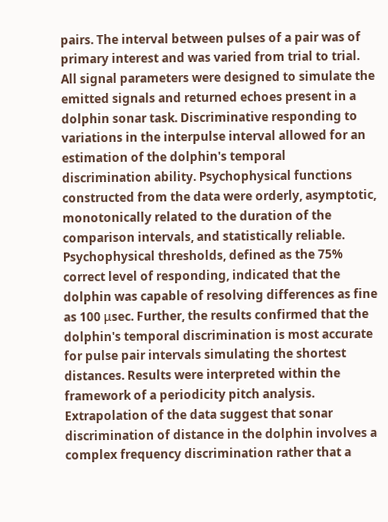pairs. The interval between pulses of a pair was of primary interest and was varied from trial to trial. All signal parameters were designed to simulate the emitted signals and returned echoes present in a dolphin sonar task. Discriminative responding to variations in the interpulse interval allowed for an estimation of the dolphin's temporal discrimination ability. Psychophysical functions constructed from the data were orderly, asymptotic, monotonically related to the duration of the comparison intervals, and statistically reliable. Psychophysical thresholds, defined as the 75% correct level of responding, indicated that the dolphin was capable of resolving differences as fine as 100 μsec. Further, the results confirmed that the dolphin's temporal discrimination is most accurate for pulse pair intervals simulating the shortest distances. Results were interpreted within the framework of a periodicity pitch analysis. Extrapolation of the data suggest that sonar discrimination of distance in the dolphin involves a complex frequency discrimination rather that a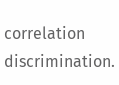correlation discrimination.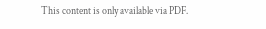This content is only available via PDF.